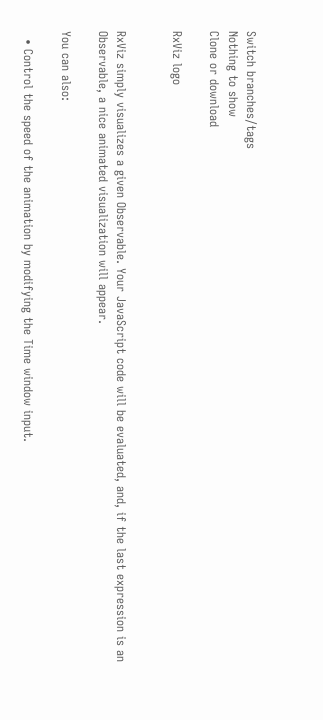Switch branches/tags
Nothing to show
Clone or download

RxViz logo


RxViz simply visualizes a given Observable. Your JavaScript code will be evaluated, and, if the last expression is an Observable, a nice animated visualization will appear.

You can also:

  • Control the speed of the animation by modifying the Time window input.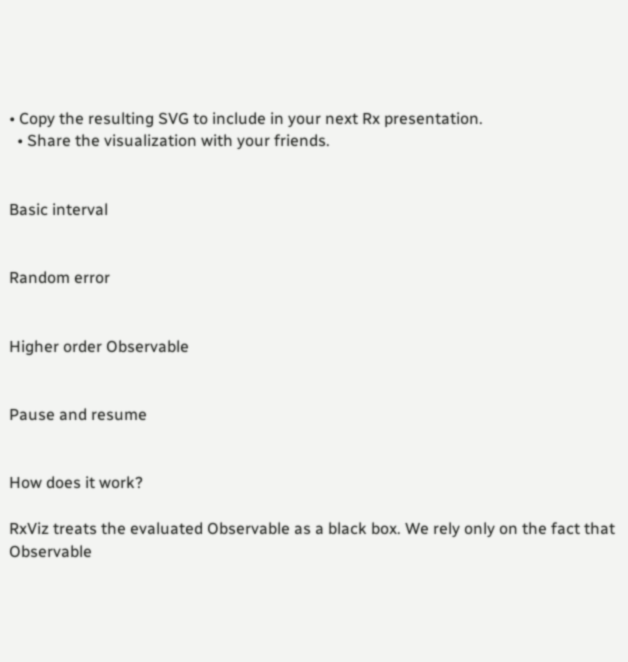• Copy the resulting SVG to include in your next Rx presentation.
  • Share the visualization with your friends.


Basic interval


Random error


Higher order Observable


Pause and resume


How does it work?

RxViz treats the evaluated Observable as a black box. We rely only on the fact that Observable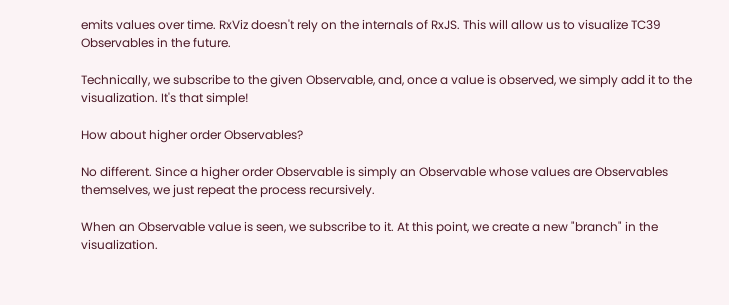emits values over time. RxViz doesn't rely on the internals of RxJS. This will allow us to visualize TC39 Observables in the future.

Technically, we subscribe to the given Observable, and, once a value is observed, we simply add it to the visualization. It's that simple!

How about higher order Observables?

No different. Since a higher order Observable is simply an Observable whose values are Observables themselves, we just repeat the process recursively.

When an Observable value is seen, we subscribe to it. At this point, we create a new "branch" in the visualization.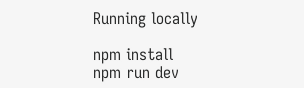Running locally

npm install
npm run dev